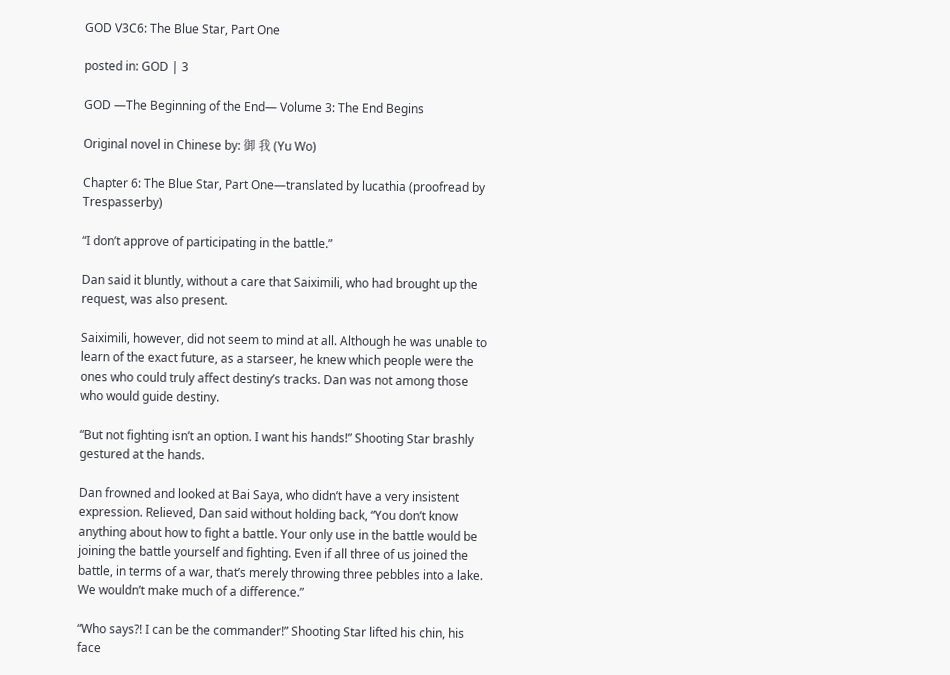GOD V3C6: The Blue Star, Part One

posted in: GOD | 3

GOD —The Beginning of the End— Volume 3: The End Begins

Original novel in Chinese by: 御 我 (Yu Wo)

Chapter 6: The Blue Star, Part One—translated by lucathia (proofread by Trespasserby)

“I don’t approve of participating in the battle.”

Dan said it bluntly, without a care that Saiximili, who had brought up the request, was also present.

Saiximili, however, did not seem to mind at all. Although he was unable to learn of the exact future, as a starseer, he knew which people were the ones who could truly affect destiny’s tracks. Dan was not among those who would guide destiny.

“But not fighting isn’t an option. I want his hands!” Shooting Star brashly gestured at the hands.

Dan frowned and looked at Bai Saya, who didn’t have a very insistent expression. Relieved, Dan said without holding back, “You don’t know anything about how to fight a battle. Your only use in the battle would be joining the battle yourself and fighting. Even if all three of us joined the battle, in terms of a war, that’s merely throwing three pebbles into a lake. We wouldn’t make much of a difference.”

“Who says?! I can be the commander!” Shooting Star lifted his chin, his face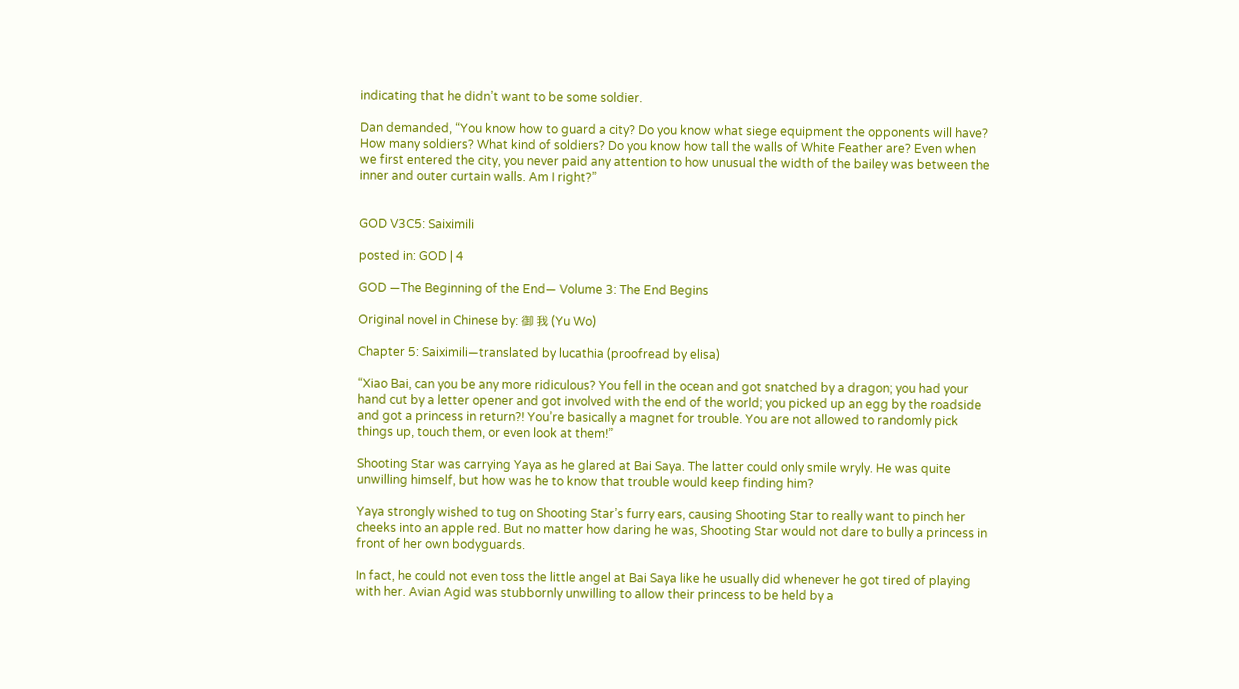indicating that he didn’t want to be some soldier.

Dan demanded, “You know how to guard a city? Do you know what siege equipment the opponents will have? How many soldiers? What kind of soldiers? Do you know how tall the walls of White Feather are? Even when we first entered the city, you never paid any attention to how unusual the width of the bailey was between the inner and outer curtain walls. Am I right?”


GOD V3C5: Saiximili

posted in: GOD | 4

GOD —The Beginning of the End— Volume 3: The End Begins

Original novel in Chinese by: 御 我 (Yu Wo)

Chapter 5: Saiximili—translated by lucathia (proofread by elisa)

“Xiao Bai, can you be any more ridiculous? You fell in the ocean and got snatched by a dragon; you had your hand cut by a letter opener and got involved with the end of the world; you picked up an egg by the roadside and got a princess in return?! You’re basically a magnet for trouble. You are not allowed to randomly pick things up, touch them, or even look at them!”

Shooting Star was carrying Yaya as he glared at Bai Saya. The latter could only smile wryly. He was quite unwilling himself, but how was he to know that trouble would keep finding him?

Yaya strongly wished to tug on Shooting Star’s furry ears, causing Shooting Star to really want to pinch her cheeks into an apple red. But no matter how daring he was, Shooting Star would not dare to bully a princess in front of her own bodyguards.

In fact, he could not even toss the little angel at Bai Saya like he usually did whenever he got tired of playing with her. Avian Agid was stubbornly unwilling to allow their princess to be held by a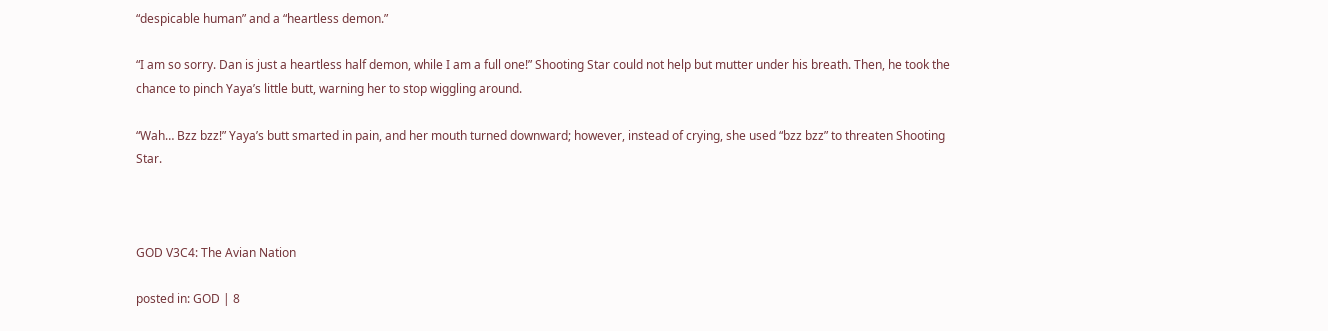“despicable human” and a “heartless demon.”

“I am so sorry. Dan is just a heartless half demon, while I am a full one!” Shooting Star could not help but mutter under his breath. Then, he took the chance to pinch Yaya’s little butt, warning her to stop wiggling around.

“Wah… Bzz bzz!” Yaya’s butt smarted in pain, and her mouth turned downward; however, instead of crying, she used “bzz bzz” to threaten Shooting Star.



GOD V3C4: The Avian Nation

posted in: GOD | 8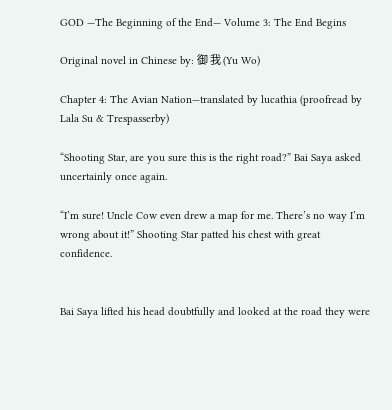GOD —The Beginning of the End— Volume 3: The End Begins

Original novel in Chinese by: 御 我 (Yu Wo)

Chapter 4: The Avian Nation—translated by lucathia (proofread by Lala Su & Trespasserby)

“Shooting Star, are you sure this is the right road?” Bai Saya asked uncertainly once again.

“I’m sure! Uncle Cow even drew a map for me. There’s no way I’m wrong about it!” Shooting Star patted his chest with great confidence.


Bai Saya lifted his head doubtfully and looked at the road they were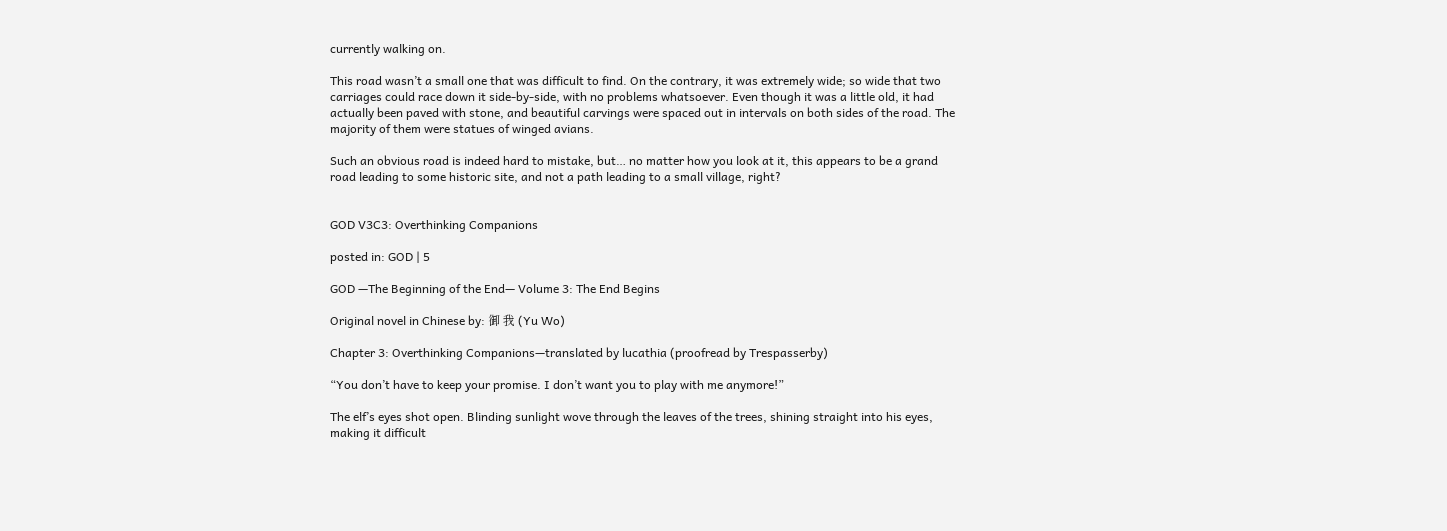currently walking on.

This road wasn’t a small one that was difficult to find. On the contrary, it was extremely wide; so wide that two carriages could race down it side-by-side, with no problems whatsoever. Even though it was a little old, it had actually been paved with stone, and beautiful carvings were spaced out in intervals on both sides of the road. The majority of them were statues of winged avians.

Such an obvious road is indeed hard to mistake, but… no matter how you look at it, this appears to be a grand road leading to some historic site, and not a path leading to a small village, right?


GOD V3C3: Overthinking Companions

posted in: GOD | 5

GOD —The Beginning of the End— Volume 3: The End Begins

Original novel in Chinese by: 御 我 (Yu Wo)

Chapter 3: Overthinking Companions—translated by lucathia (proofread by Trespasserby)

“You don’t have to keep your promise. I don’t want you to play with me anymore!”

The elf’s eyes shot open. Blinding sunlight wove through the leaves of the trees, shining straight into his eyes, making it difficult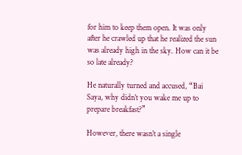for him to keep them open. It was only after he crawled up that he realized the sun was already high in the sky. How can it be so late already?

He naturally turned and accused, “Bai Saya, why didn’t you wake me up to prepare breakfast?”

However, there wasn’t a single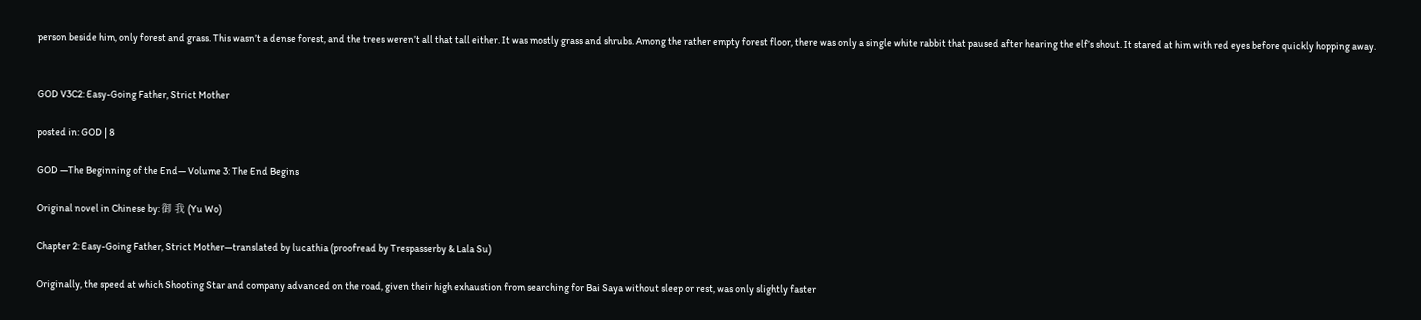person beside him, only forest and grass. This wasn’t a dense forest, and the trees weren’t all that tall either. It was mostly grass and shrubs. Among the rather empty forest floor, there was only a single white rabbit that paused after hearing the elf’s shout. It stared at him with red eyes before quickly hopping away.


GOD V3C2: Easy-Going Father, Strict Mother

posted in: GOD | 8

GOD —The Beginning of the End— Volume 3: The End Begins

Original novel in Chinese by: 御 我 (Yu Wo)

Chapter 2: Easy-Going Father, Strict Mother—translated by lucathia (proofread by Trespasserby & Lala Su)

Originally, the speed at which Shooting Star and company advanced on the road, given their high exhaustion from searching for Bai Saya without sleep or rest, was only slightly faster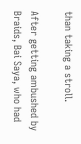than taking a stroll.

After getting ambushed by Braids, Bai Saya, who had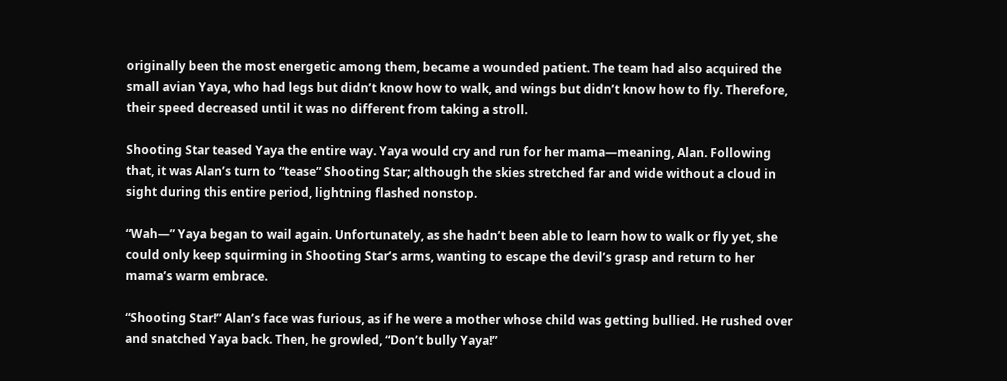originally been the most energetic among them, became a wounded patient. The team had also acquired the small avian Yaya, who had legs but didn’t know how to walk, and wings but didn’t know how to fly. Therefore, their speed decreased until it was no different from taking a stroll.

Shooting Star teased Yaya the entire way. Yaya would cry and run for her mama—meaning, Alan. Following that, it was Alan’s turn to “tease” Shooting Star; although the skies stretched far and wide without a cloud in sight during this entire period, lightning flashed nonstop.

“Wah—” Yaya began to wail again. Unfortunately, as she hadn’t been able to learn how to walk or fly yet, she could only keep squirming in Shooting Star’s arms, wanting to escape the devil’s grasp and return to her mama’s warm embrace.

“Shooting Star!” Alan’s face was furious, as if he were a mother whose child was getting bullied. He rushed over and snatched Yaya back. Then, he growled, “Don’t bully Yaya!”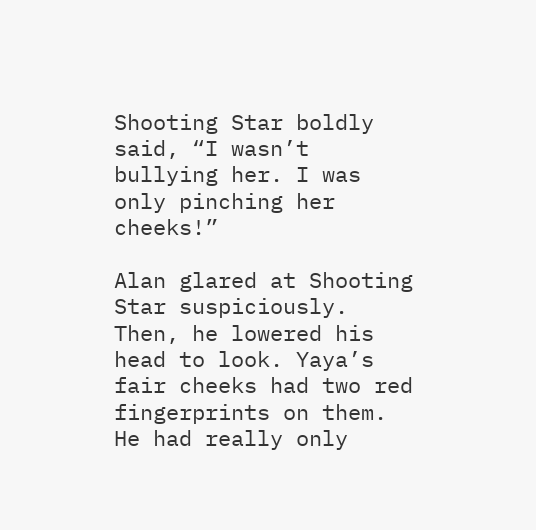Shooting Star boldly said, “I wasn’t bullying her. I was only pinching her cheeks!”

Alan glared at Shooting Star suspiciously. Then, he lowered his head to look. Yaya’s fair cheeks had two red fingerprints on them. He had really only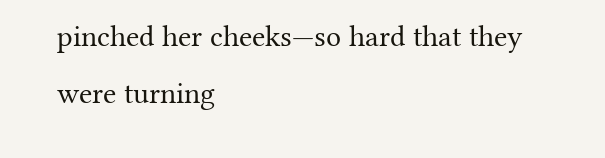pinched her cheeks—so hard that they were turning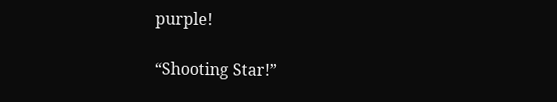purple!

“Shooting Star!”